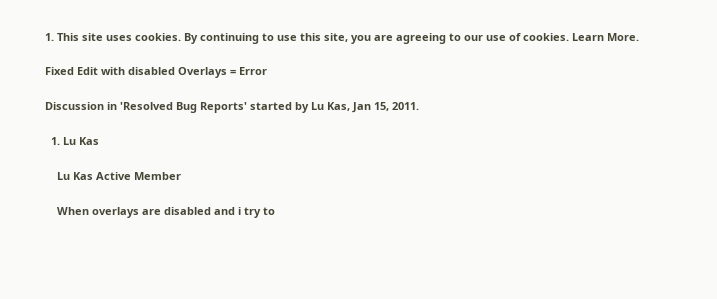1. This site uses cookies. By continuing to use this site, you are agreeing to our use of cookies. Learn More.

Fixed Edit with disabled Overlays = Error

Discussion in 'Resolved Bug Reports' started by Lu Kas, Jan 15, 2011.

  1. Lu Kas

    Lu Kas Active Member

    When overlays are disabled and i try to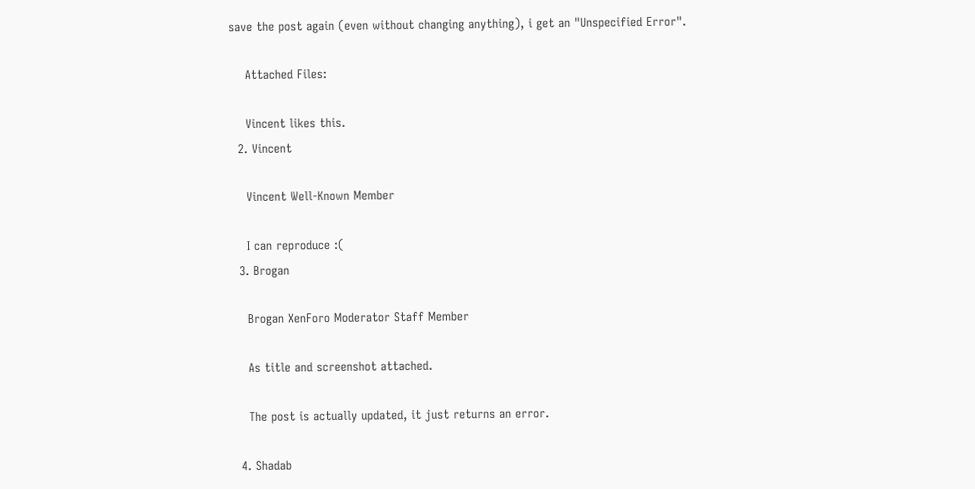save the post again (even without changing anything), i get an "Unspecified Error".

    Attached Files:

    Vincent likes this.
  2. Vincent

    Vincent Well-Known Member

    I can reproduce :(
  3. Brogan

    Brogan XenForo Moderator Staff Member

    As title and screenshot attached.

    The post is actually updated, it just returns an error.

  4. Shadab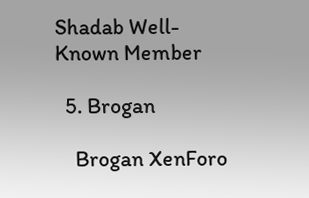Shadab Well-Known Member

  5. Brogan

    Brogan XenForo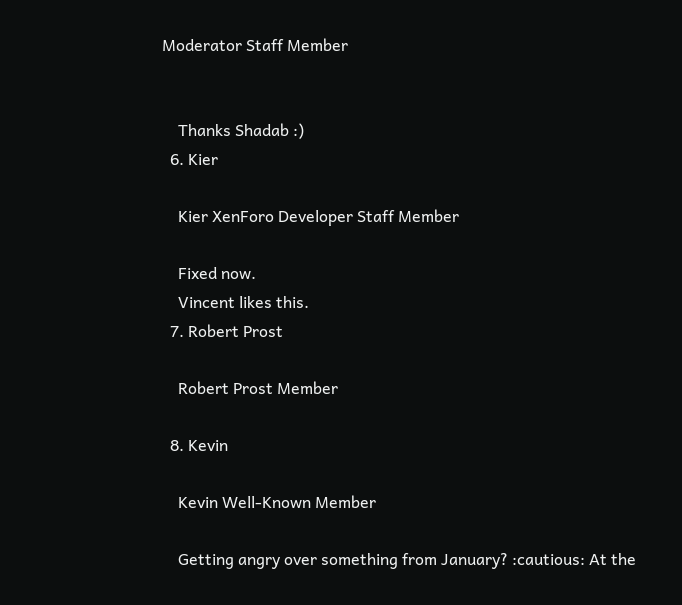Moderator Staff Member


    Thanks Shadab :)
  6. Kier

    Kier XenForo Developer Staff Member

    Fixed now.
    Vincent likes this.
  7. Robert Prost

    Robert Prost Member

  8. Kevin

    Kevin Well-Known Member

    Getting angry over something from January? :cautious: At the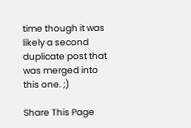time though it was likely a second duplicate post that was merged into this one. ;)

Share This Page